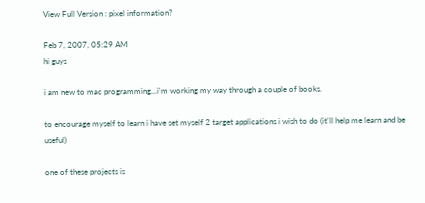View Full Version : pixel information?

Feb 7, 2007, 05:29 AM
hi guys

i am new to mac programming...i'm working my way through a couple of books.

to encourage myself to learn i have set myself 2 target applications i wish to do (it'll help me learn and be useful)

one of these projects is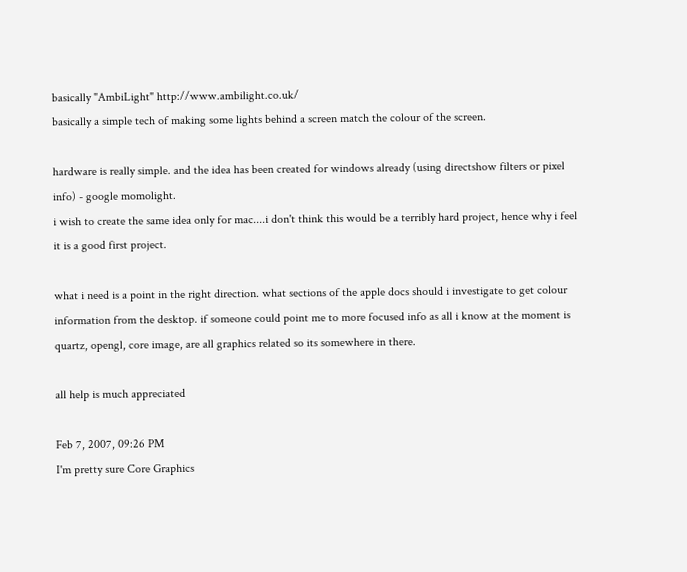basically "AmbiLight" http://www.ambilight.co.uk/
basically a simple tech of making some lights behind a screen match the colour of the screen.

hardware is really simple. and the idea has been created for windows already (using directshow filters or pixel info) - google momolight.
i wish to create the same idea only for mac....i don't think this would be a terribly hard project, hence why i feel it is a good first project.

what i need is a point in the right direction. what sections of the apple docs should i investigate to get colour information from the desktop. if someone could point me to more focused info as all i know at the moment is quartz, opengl, core image, are all graphics related so its somewhere in there.

all help is much appreciated

Feb 7, 2007, 09:26 PM
I'm pretty sure Core Graphics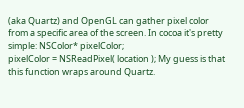(aka Quartz) and OpenGL can gather pixel color from a specific area of the screen. In cocoa it's pretty simple: NSColor* pixelColor;
pixelColor = NSReadPixel( location ); My guess is that this function wraps around Quartz.